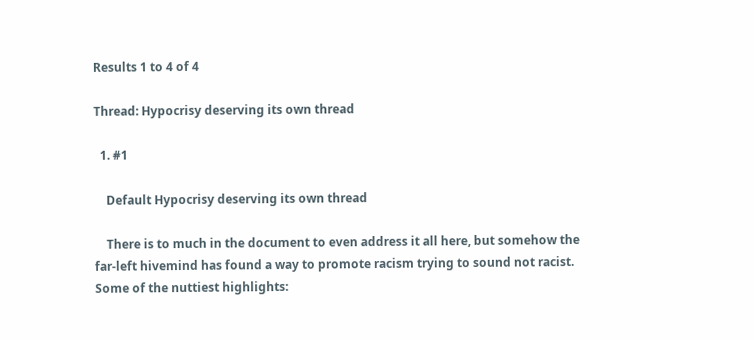Results 1 to 4 of 4

Thread: Hypocrisy deserving its own thread

  1. #1

    Default Hypocrisy deserving its own thread

    There is to much in the document to even address it all here, but somehow the far-left hivemind has found a way to promote racism trying to sound not racist. Some of the nuttiest highlights: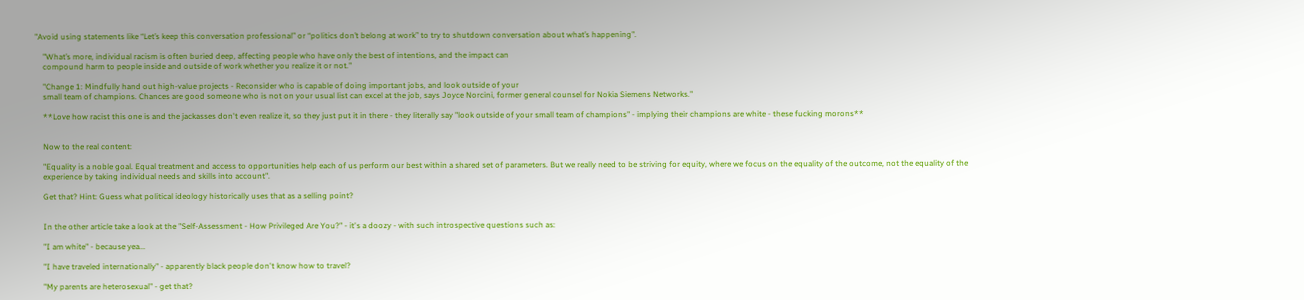"Avoid using statements like “Let’s keep this conversation professional” or “politics don’t belong at work” to try to shutdown conversation about what’s happening".

    "What’s more, individual racism is often buried deep, affecting people who have only the best of intentions, and the impact can
    compound harm to people inside and outside of work whether you realize it or not."

    "Change 1: Mindfully hand out high-value projects - Reconsider who is capable of doing important jobs, and look outside of your
    small team of champions. Chances are good someone who is not on your usual list can excel at the job, says Joyce Norcini, former general counsel for Nokia Siemens Networks."

    **Love how racist this one is and the jackasses don't even realize it, so they just put it in there - they literally say "look outside of your small team of champions" - implying their champions are white - these fucking morons**


    Now to the real content:

    "Equality is a noble goal. Equal treatment and access to opportunities help each of us perform our best within a shared set of parameters. But we really need to be striving for equity, where we focus on the equality of the outcome, not the equality of the
    experience by taking individual needs and skills into account".

    Get that? Hint: Guess what political ideology historically uses that as a selling point?


    In the other article take a look at the "Self-Assessment - How Privileged Are You?" - it's a doozy - with such introspective questions such as:

    "I am white" - because yea...

    "I have traveled internationally" - apparently black people don't know how to travel?

    "My parents are heterosexual" - get that?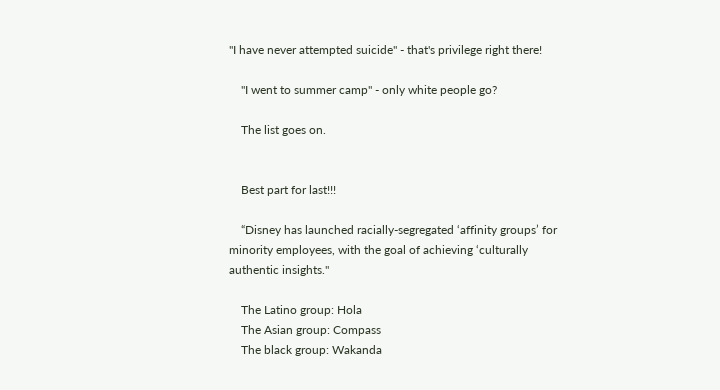"I have never attempted suicide" - that's privilege right there!

    "I went to summer camp" - only white people go?

    The list goes on.


    Best part for last!!!

    “Disney has launched racially-segregated ‘affinity groups’ for minority employees, with the goal of achieving ‘culturally authentic insights."

    The Latino group: Hola
    The Asian group: Compass
    The black group: Wakanda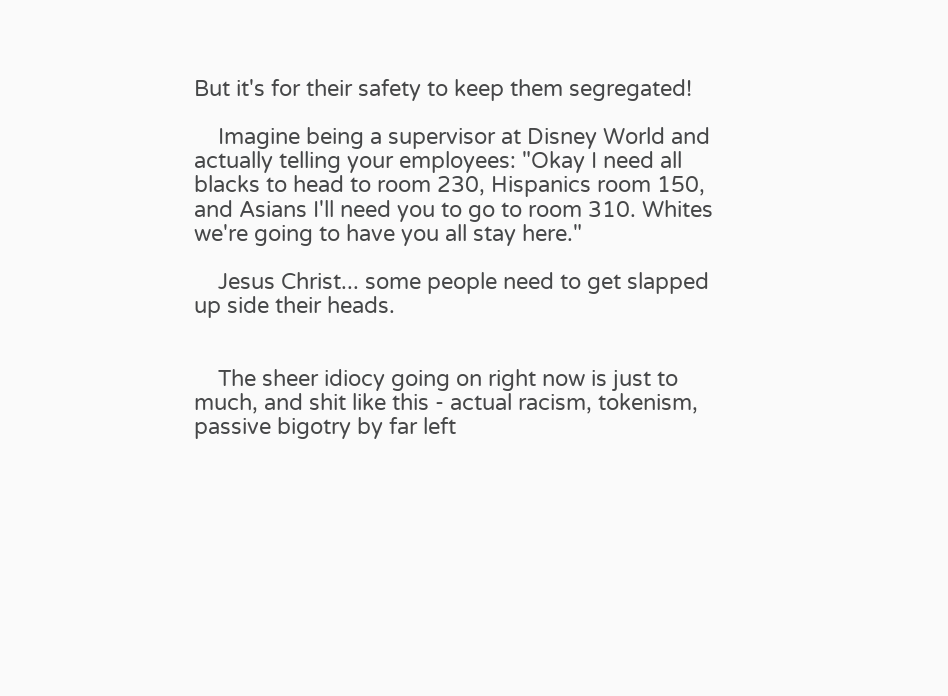But it's for their safety to keep them segregated!

    Imagine being a supervisor at Disney World and actually telling your employees: "Okay I need all blacks to head to room 230, Hispanics room 150, and Asians I'll need you to go to room 310. Whites we're going to have you all stay here."

    Jesus Christ... some people need to get slapped up side their heads.


    The sheer idiocy going on right now is just to much, and shit like this - actual racism, tokenism, passive bigotry by far left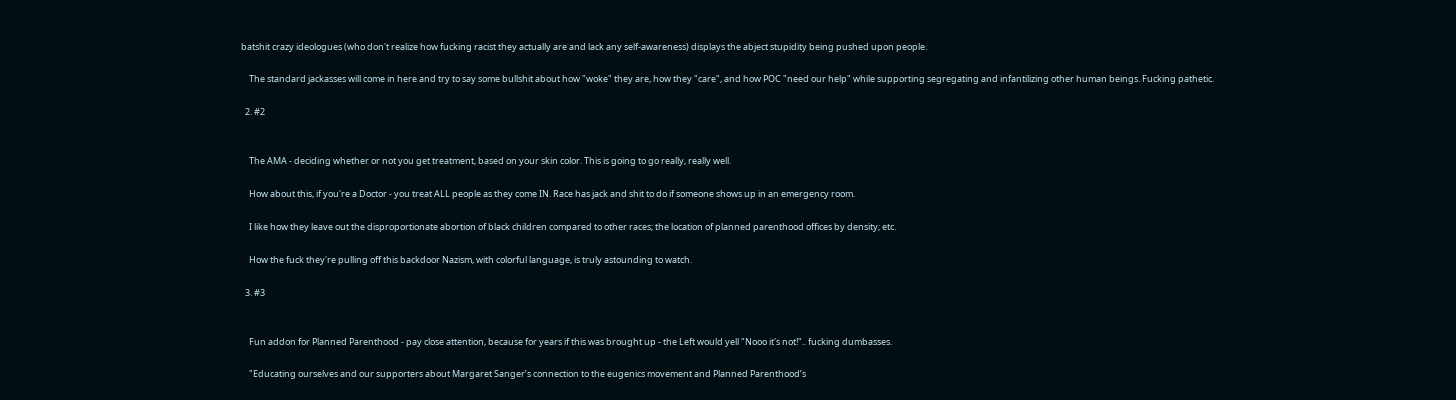batshit crazy ideologues (who don't realize how fucking racist they actually are and lack any self-awareness) displays the abject stupidity being pushed upon people.

    The standard jackasses will come in here and try to say some bullshit about how "woke" they are, how they "care", and how POC "need our help" while supporting segregating and infantilizing other human beings. Fucking pathetic.

  2. #2


    The AMA - deciding whether or not you get treatment, based on your skin color. This is going to go really, really well.

    How about this, if you're a Doctor - you treat ALL people as they come IN. Race has jack and shit to do if someone shows up in an emergency room.

    I like how they leave out the disproportionate abortion of black children compared to other races; the location of planned parenthood offices by density; etc.

    How the fuck they're pulling off this backdoor Nazism, with colorful language, is truly astounding to watch.

  3. #3


    Fun addon for Planned Parenthood - pay close attention, because for years if this was brought up - the Left would yell "Nooo it's not!".. fucking dumbasses.

    "Educating ourselves and our supporters about Margaret Sanger’s connection to the eugenics movement and Planned Parenthood’s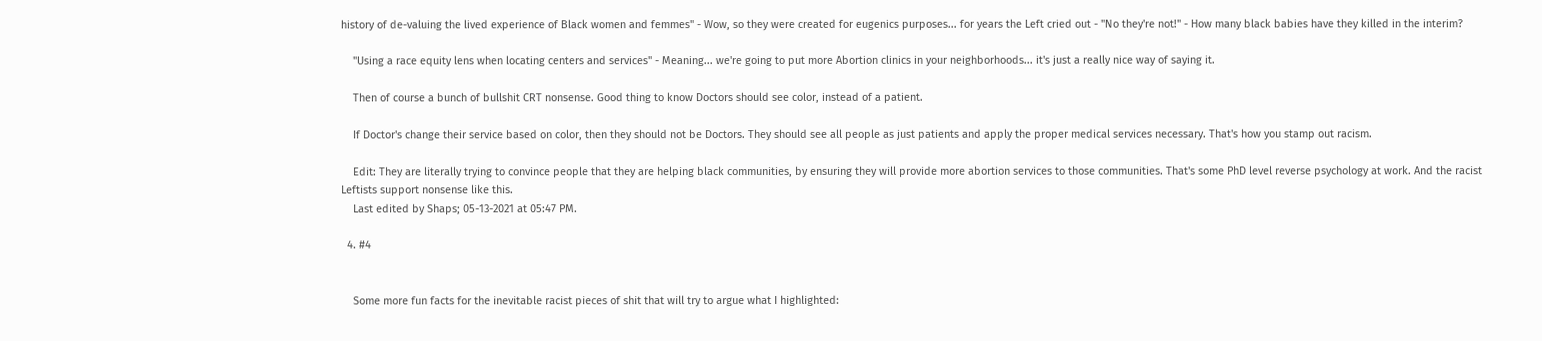history of de-valuing the lived experience of Black women and femmes" - Wow, so they were created for eugenics purposes... for years the Left cried out - "No they're not!" - How many black babies have they killed in the interim?

    "Using a race equity lens when locating centers and services" - Meaning... we're going to put more Abortion clinics in your neighborhoods... it's just a really nice way of saying it.

    Then of course a bunch of bullshit CRT nonsense. Good thing to know Doctors should see color, instead of a patient.

    If Doctor's change their service based on color, then they should not be Doctors. They should see all people as just patients and apply the proper medical services necessary. That's how you stamp out racism.

    Edit: They are literally trying to convince people that they are helping black communities, by ensuring they will provide more abortion services to those communities. That's some PhD level reverse psychology at work. And the racist Leftists support nonsense like this.
    Last edited by Shaps; 05-13-2021 at 05:47 PM.

  4. #4


    Some more fun facts for the inevitable racist pieces of shit that will try to argue what I highlighted: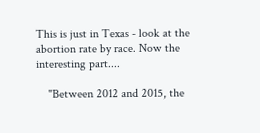This is just in Texas - look at the abortion rate by race. Now the interesting part....

    "Between 2012 and 2015, the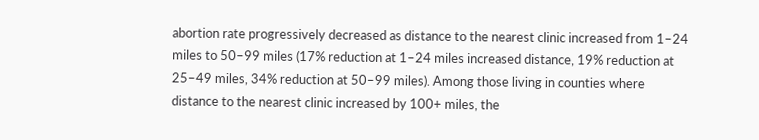abortion rate progressively decreased as distance to the nearest clinic increased from 1–24 miles to 50–99 miles (17% reduction at 1–24 miles increased distance, 19% reduction at 25–49 miles, 34% reduction at 50–99 miles). Among those living in counties where distance to the nearest clinic increased by 100+ miles, the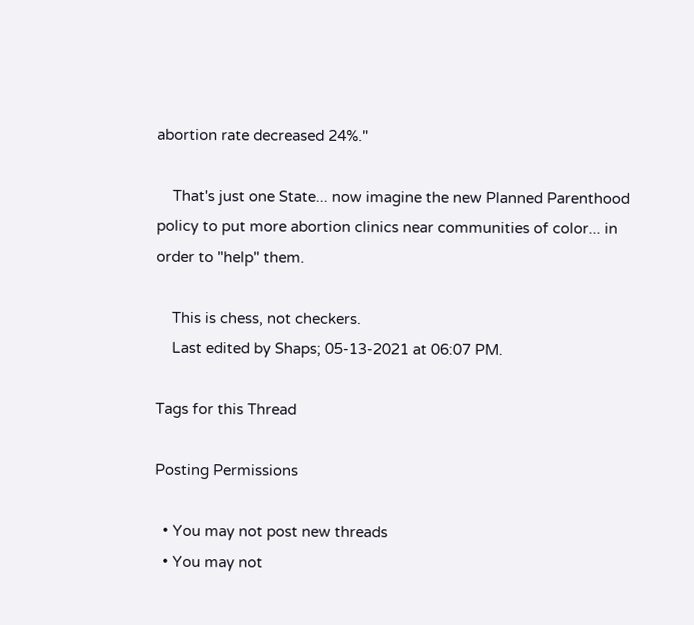abortion rate decreased 24%."

    That's just one State... now imagine the new Planned Parenthood policy to put more abortion clinics near communities of color... in order to "help" them.

    This is chess, not checkers.
    Last edited by Shaps; 05-13-2021 at 06:07 PM.

Tags for this Thread

Posting Permissions

  • You may not post new threads
  • You may not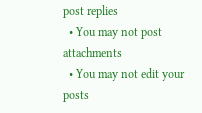post replies
  • You may not post attachments
  • You may not edit your posts